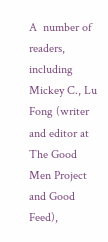A  number of readers, including Mickey C., Lu Fong (writer and editor at The Good Men Project and Good Feed),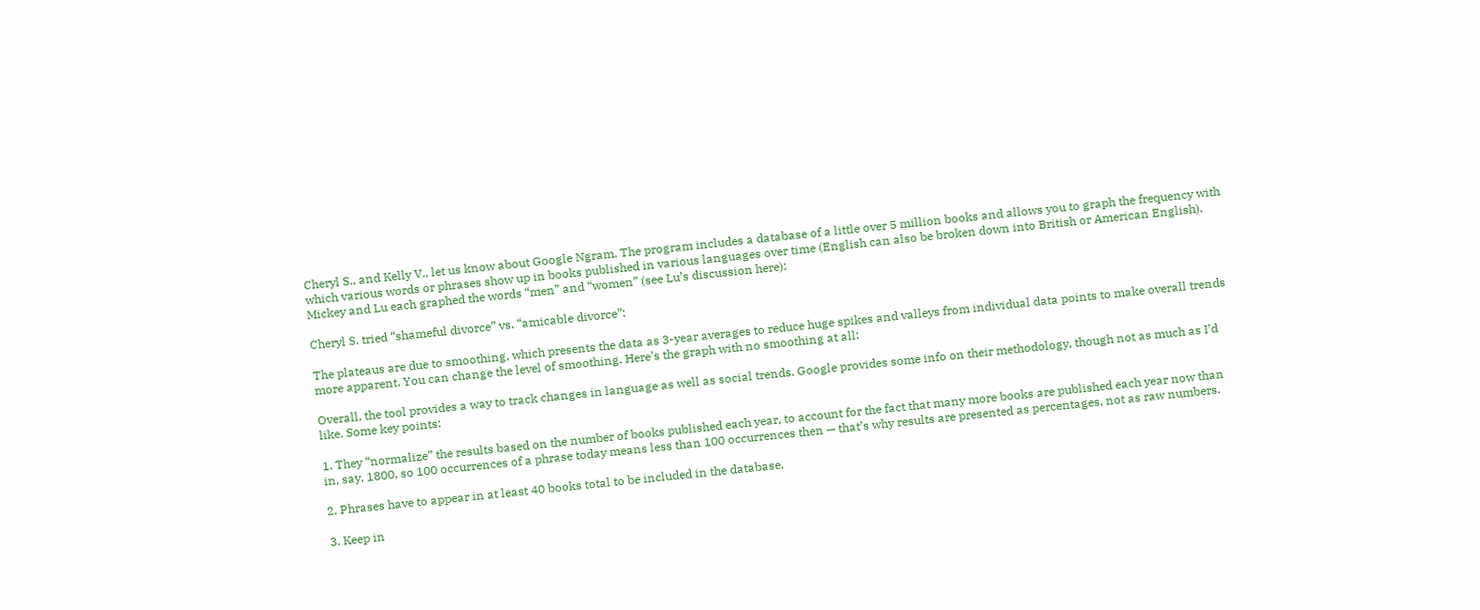Cheryl S., and Kelly V., let us know about Google Ngram. The program includes a database of a little over 5 million books and allows you to graph the frequency with which various words or phrases show up in books published in various languages over time (English can also be broken down into British or American English). Mickey and Lu each graphed the words “men” and “women” (see Lu’s discussion here):

Cheryl S. tried “shameful divorce” vs. “amicable divorce”:

The plateaus are due to smoothing, which presents the data as 3-year averages to reduce huge spikes and valleys from individual data points to make overall trends more apparent. You can change the level of smoothing. Here’s the graph with no smoothing at all:

Overall, the tool provides a way to track changes in language as well as social trends. Google provides some info on their methodology, though not as much as I’d like. Some key points:

1. They “normalize” the results based on the number of books published each year, to account for the fact that many more books are published each year now than in, say, 1800, so 100 occurrences of a phrase today means less than 100 occurrences then — that’s why results are presented as percentages, not as raw numbers.

2. Phrases have to appear in at least 40 books total to be included in the database.

3. Keep in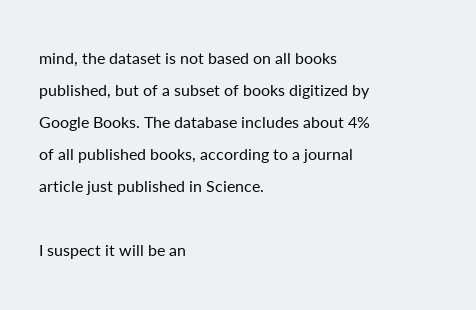mind, the dataset is not based on all books published, but of a subset of books digitized by Google Books. The database includes about 4% of all published books, according to a journal article just published in Science.

I suspect it will be an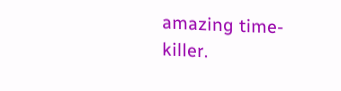amazing time-killer.